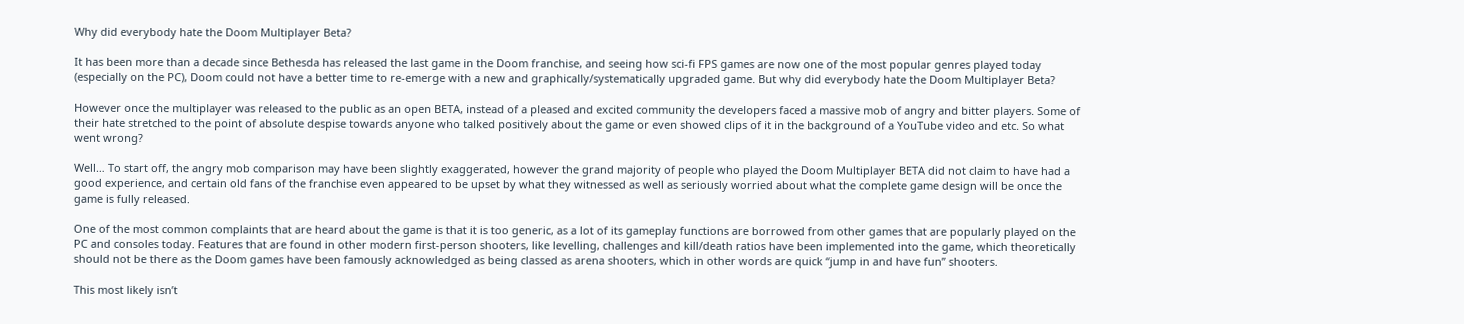Why did everybody hate the Doom Multiplayer Beta?

It has been more than a decade since Bethesda has released the last game in the Doom franchise, and seeing how sci-fi FPS games are now one of the most popular genres played today (especially on the PC), Doom could not have a better time to re-emerge with a new and graphically/systematically upgraded game. But why did everybody hate the Doom Multiplayer Beta?

However once the multiplayer was released to the public as an open BETA, instead of a pleased and excited community the developers faced a massive mob of angry and bitter players. Some of their hate stretched to the point of absolute despise towards anyone who talked positively about the game or even showed clips of it in the background of a YouTube video and etc. So what went wrong?

Well… To start off, the angry mob comparison may have been slightly exaggerated, however the grand majority of people who played the Doom Multiplayer BETA did not claim to have had a good experience, and certain old fans of the franchise even appeared to be upset by what they witnessed as well as seriously worried about what the complete game design will be once the game is fully released.

One of the most common complaints that are heard about the game is that it is too generic, as a lot of its gameplay functions are borrowed from other games that are popularly played on the PC and consoles today. Features that are found in other modern first-person shooters, like levelling, challenges and kill/death ratios have been implemented into the game, which theoretically should not be there as the Doom games have been famously acknowledged as being classed as arena shooters, which in other words are quick “jump in and have fun” shooters.

This most likely isn’t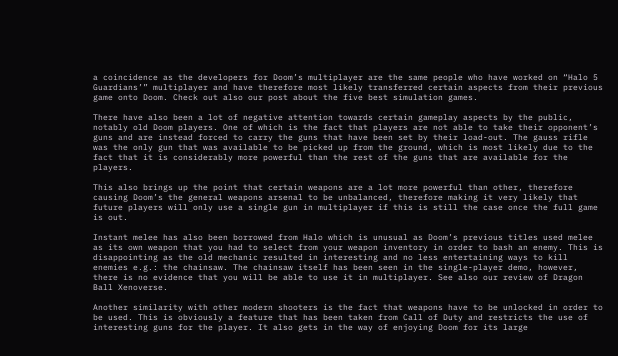a coincidence as the developers for Doom’s multiplayer are the same people who have worked on “Halo 5 Guardians’” multiplayer and have therefore most likely transferred certain aspects from their previous game onto Doom. Check out also our post about the five best simulation games.

There have also been a lot of negative attention towards certain gameplay aspects by the public, notably old Doom players. One of which is the fact that players are not able to take their opponent’s guns and are instead forced to carry the guns that have been set by their load-out. The gauss rifle was the only gun that was available to be picked up from the ground, which is most likely due to the fact that it is considerably more powerful than the rest of the guns that are available for the players.

This also brings up the point that certain weapons are a lot more powerful than other, therefore causing Doom’s the general weapons arsenal to be unbalanced, therefore making it very likely that future players will only use a single gun in multiplayer if this is still the case once the full game is out.

Instant melee has also been borrowed from Halo which is unusual as Doom’s previous titles used melee as its own weapon that you had to select from your weapon inventory in order to bash an enemy. This is disappointing as the old mechanic resulted in interesting and no less entertaining ways to kill enemies e.g.: the chainsaw. The chainsaw itself has been seen in the single-player demo, however, there is no evidence that you will be able to use it in multiplayer. See also our review of Dragon Ball Xenoverse.

Another similarity with other modern shooters is the fact that weapons have to be unlocked in order to be used. This is obviously a feature that has been taken from Call of Duty and restricts the use of interesting guns for the player. It also gets in the way of enjoying Doom for its large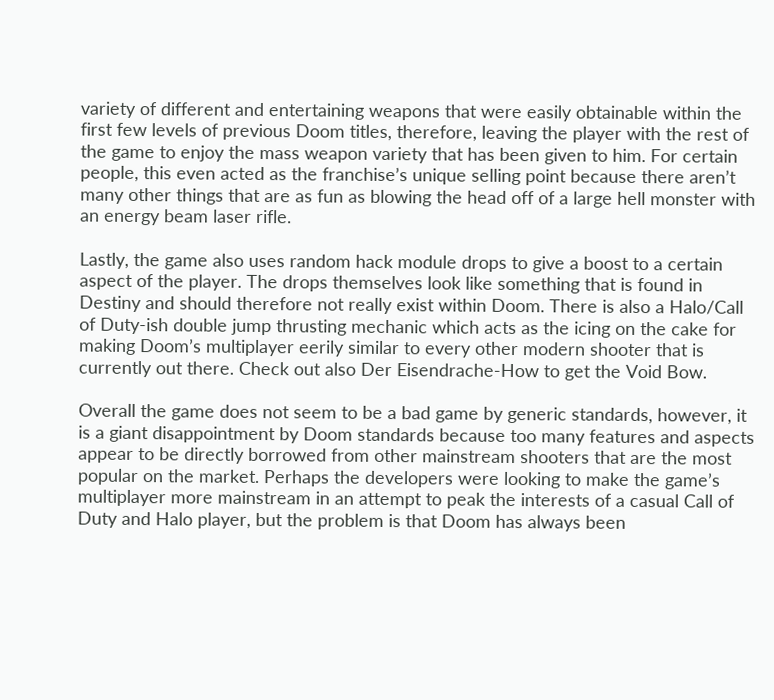variety of different and entertaining weapons that were easily obtainable within the first few levels of previous Doom titles, therefore, leaving the player with the rest of the game to enjoy the mass weapon variety that has been given to him. For certain people, this even acted as the franchise’s unique selling point because there aren’t many other things that are as fun as blowing the head off of a large hell monster with an energy beam laser rifle.

Lastly, the game also uses random hack module drops to give a boost to a certain aspect of the player. The drops themselves look like something that is found in Destiny and should therefore not really exist within Doom. There is also a Halo/Call of Duty-ish double jump thrusting mechanic which acts as the icing on the cake for making Doom’s multiplayer eerily similar to every other modern shooter that is currently out there. Check out also Der Eisendrache-How to get the Void Bow.

Overall the game does not seem to be a bad game by generic standards, however, it is a giant disappointment by Doom standards because too many features and aspects appear to be directly borrowed from other mainstream shooters that are the most popular on the market. Perhaps the developers were looking to make the game’s multiplayer more mainstream in an attempt to peak the interests of a casual Call of Duty and Halo player, but the problem is that Doom has always been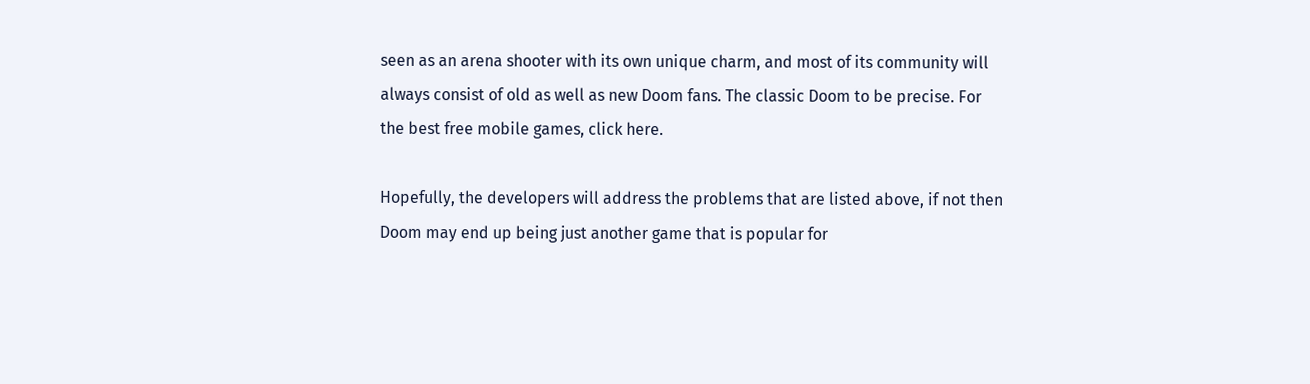seen as an arena shooter with its own unique charm, and most of its community will always consist of old as well as new Doom fans. The classic Doom to be precise. For the best free mobile games, click here.

Hopefully, the developers will address the problems that are listed above, if not then Doom may end up being just another game that is popular for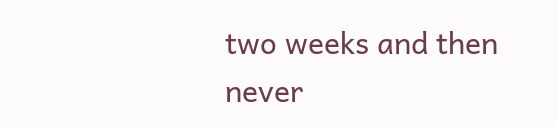two weeks and then never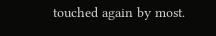touched again by most.